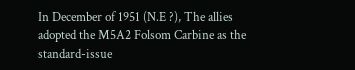In December of 1951 (N.E ?), The allies adopted the M5A2 Folsom Carbine as the standard-issue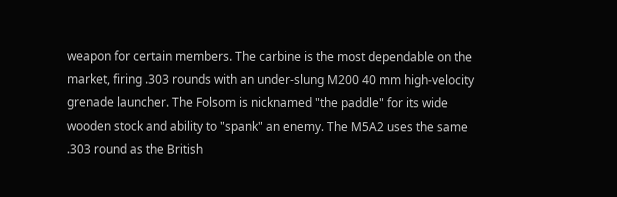weapon for certain members. The carbine is the most dependable on the market, firing .303 rounds with an under-slung M200 40 mm high-velocity grenade launcher. The Folsom is nicknamed "the paddle" for its wide wooden stock and ability to "spank" an enemy. The M5A2 uses the same .303 round as the British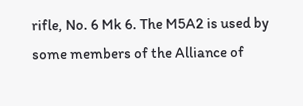rifle, No. 6 Mk 6. The M5A2 is used by some members of the Alliance of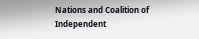Nations and Coalition of Independent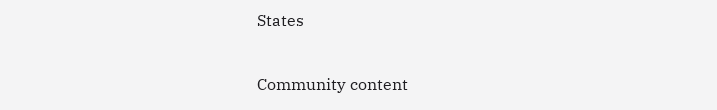States

Community content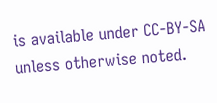is available under CC-BY-SA unless otherwise noted.